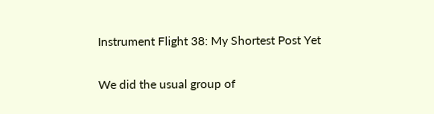Instrument Flight 38: My Shortest Post Yet

We did the usual group of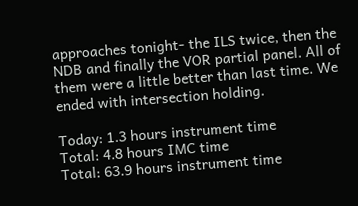approaches tonight- the ILS twice, then the NDB and finally the VOR partial panel. All of them were a little better than last time. We ended with intersection holding.

Today: 1.3 hours instrument time
Total: 4.8 hours IMC time
Total: 63.9 hours instrument time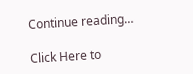Continue reading…

Click Here to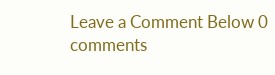Leave a Comment Below 0 comments